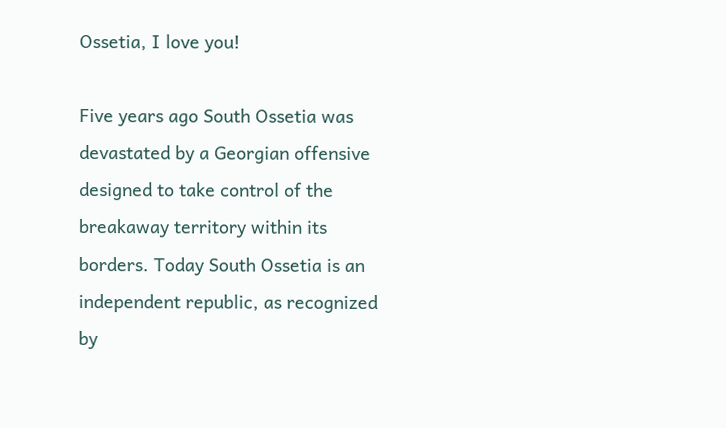Ossetia, I love you!

Five years ago South Ossetia was devastated by a Georgian offensive designed to take control of the breakaway territory within its borders. Today South Ossetia is an independent republic, as recognized by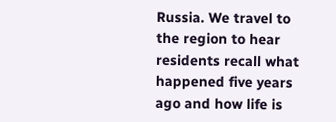Russia. We travel to the region to hear residents recall what happened five years ago and how life is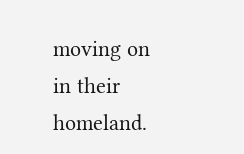moving on in their homeland.